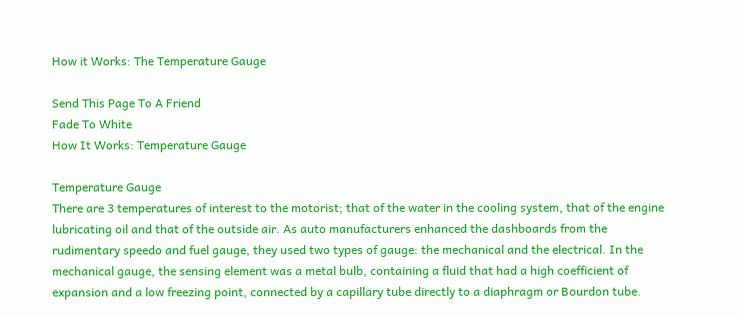How it Works: The Temperature Gauge

Send This Page To A Friend
Fade To White
How It Works: Temperature Gauge

Temperature Gauge
There are 3 temperatures of interest to the motorist; that of the water in the cooling system, that of the engine lubricating oil and that of the outside air. As auto manufacturers enhanced the dashboards from the rudimentary speedo and fuel gauge, they used two types of gauge: the mechanical and the electrical. In the mechanical gauge, the sensing element was a metal bulb, containing a fluid that had a high coefficient of expansion and a low freezing point, connected by a capillary tube directly to a diaphragm or Bourdon tube.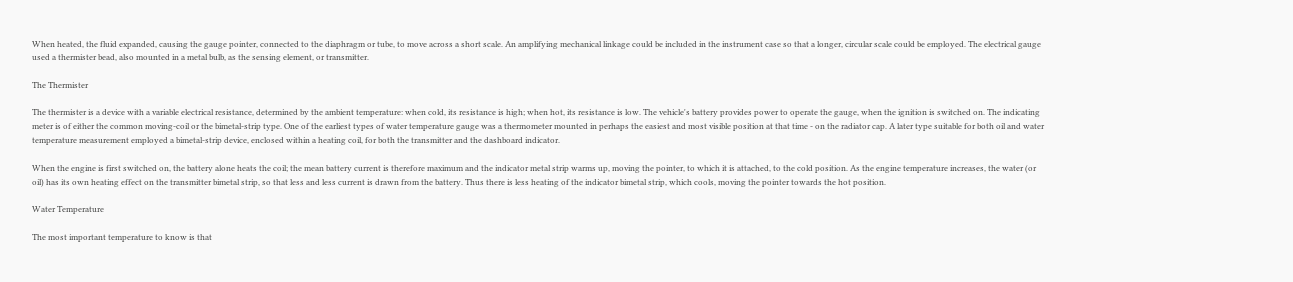When heated, the fluid expanded, causing the gauge pointer, connected to the diaphragm or tube, to move across a short scale. An amplifying mechanical linkage could be included in the instrument case so that a longer, circular scale could be employed. The electrical gauge used a thermister bead, also mounted in a metal bulb, as the sensing element, or transmitter.

The Thermister

The thermister is a device with a variable electrical resistance, determined by the ambient temperature: when cold, its resistance is high; when hot, its resistance is low. The vehicle's battery provides power to operate the gauge, when the ignition is switched on. The indicating meter is of either the common moving-coil or the bimetal-strip type. One of the earliest types of water temperature gauge was a thermometer mounted in perhaps the easiest and most visible position at that time - on the radiator cap. A later type suitable for both oil and water temperature measurement employed a bimetal-strip device, enclosed within a heating coil, for both the transmitter and the dashboard indicator.

When the engine is first switched on, the battery alone heats the coil; the mean battery current is therefore maximum and the indicator metal strip warms up, moving the pointer, to which it is attached, to the cold position. As the engine temperature increases, the water (or oil) has its own heating effect on the transmitter bimetal strip, so that less and less current is drawn from the battery. Thus there is less heating of the indicator bimetal strip, which cools, moving the pointer towards the hot position.

Water Temperature

The most important temperature to know is that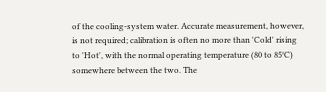of the cooling-system water. Accurate measurement, however, is not required; calibration is often no more than 'Cold' rising to 'Hot', with the normal operating temperature (80 to 85°C) somewhere between the two. The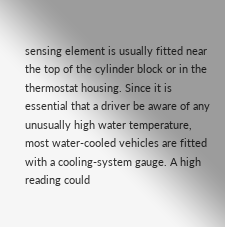sensing element is usually fitted near the top of the cylinder block or in the thermostat housing. Since it is essential that a driver be aware of any unusually high water temperature, most water-cooled vehicles are fitted with a cooling-system gauge. A high reading could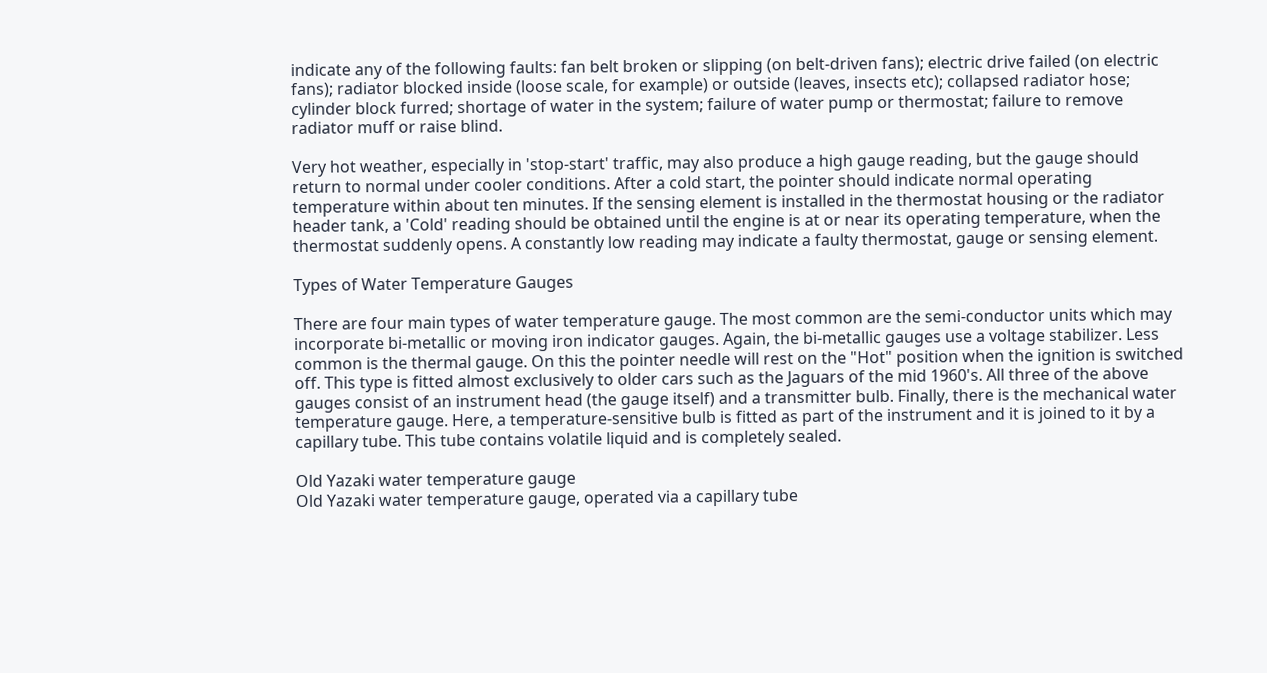indicate any of the following faults: fan belt broken or slipping (on belt-driven fans); electric drive failed (on electric fans); radiator blocked inside (loose scale, for example) or outside (leaves, insects etc); collapsed radiator hose; cylinder block furred; shortage of water in the system; failure of water pump or thermostat; failure to remove radiator muff or raise blind.

Very hot weather, especially in 'stop-start' traffic, may also produce a high gauge reading, but the gauge should return to normal under cooler conditions. After a cold start, the pointer should indicate normal operating temperature within about ten minutes. If the sensing element is installed in the thermostat housing or the radiator header tank, a 'Cold' reading should be obtained until the engine is at or near its operating temperature, when the thermostat suddenly opens. A constantly low reading may indicate a faulty thermostat, gauge or sensing element.

Types of Water Temperature Gauges

There are four main types of water temperature gauge. The most common are the semi-conductor units which may incorporate bi-metallic or moving iron indicator gauges. Again, the bi-metallic gauges use a voltage stabilizer. Less common is the thermal gauge. On this the pointer needle will rest on the "Hot" position when the ignition is switched off. This type is fitted almost exclusively to older cars such as the Jaguars of the mid 1960's. All three of the above gauges consist of an instrument head (the gauge itself) and a transmitter bulb. Finally, there is the mechanical water temperature gauge. Here, a temperature-sensitive bulb is fitted as part of the instrument and it is joined to it by a capillary tube. This tube contains volatile liquid and is completely sealed.

Old Yazaki water temperature gauge
Old Yazaki water temperature gauge, operated via a capillary tube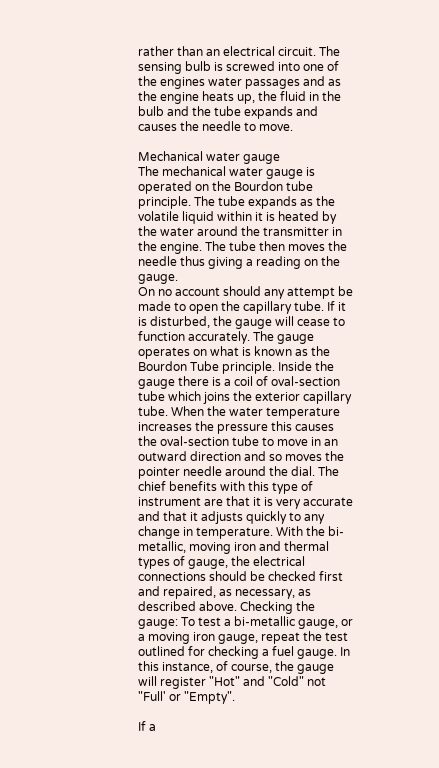rather than an electrical circuit. The sensing bulb is screwed into one of the engines water passages and as the engine heats up, the fluid in the bulb and the tube expands and causes the needle to move.

Mechanical water gauge
The mechanical water gauge is operated on the Bourdon tube principle. The tube expands as the volatile liquid within it is heated by the water around the transmitter in the engine. The tube then moves the needle thus giving a reading on the gauge.
On no account should any attempt be made to open the capillary tube. If it is disturbed, the gauge will cease to function accurately. The gauge operates on what is known as the Bourdon Tube principle. Inside the gauge there is a coil of oval-section tube which joins the exterior capillary tube. When the water temperature increases the pressure this causes the oval-section tube to move in an outward direction and so moves the pointer needle around the dial. The chief benefits with this type of instrument are that it is very accurate and that it adjusts quickly to any change in temperature. With the bi-metallic, moving iron and thermal types of gauge, the electrical connections should be checked first and repaired, as necessary, as described above. Checking the gauge: To test a bi-metallic gauge, or a moving iron gauge, repeat the test outlined for checking a fuel gauge. In this instance, of course, the gauge will register "Hot" and "Cold" not "Full' or "Empty".

If a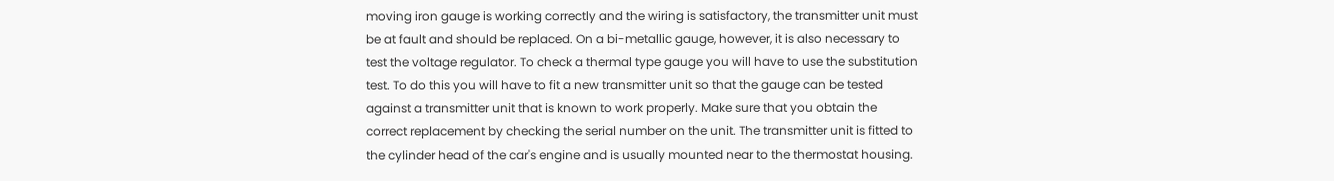moving iron gauge is working correctly and the wiring is satisfactory, the transmitter unit must be at fault and should be replaced. On a bi-metallic gauge, however, it is also necessary to test the voltage regulator. To check a thermal type gauge you will have to use the substitution test. To do this you will have to fit a new transmitter unit so that the gauge can be tested against a transmitter unit that is known to work properly. Make sure that you obtain the correct replacement by checking the serial number on the unit. The transmitter unit is fitted to the cylinder head of the car's engine and is usually mounted near to the thermostat housing.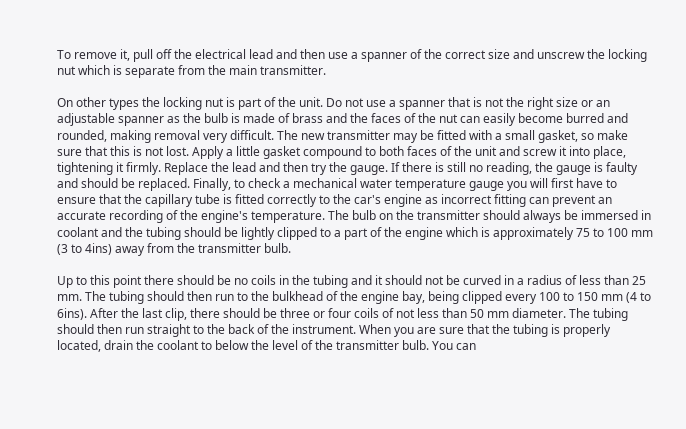To remove it, pull off the electrical lead and then use a spanner of the correct size and unscrew the locking nut which is separate from the main transmitter.

On other types the locking nut is part of the unit. Do not use a spanner that is not the right size or an adjustable spanner as the bulb is made of brass and the faces of the nut can easily become burred and rounded, making removal very difficult. The new transmitter may be fitted with a small gasket, so make sure that this is not lost. Apply a little gasket compound to both faces of the unit and screw it into place, tightening it firmly. Replace the lead and then try the gauge. If there is still no reading, the gauge is faulty and should be replaced. Finally, to check a mechanical water temperature gauge you will first have to ensure that the capillary tube is fitted correctly to the car's engine as incorrect fitting can prevent an accurate recording of the engine's temperature. The bulb on the transmitter should always be immersed in coolant and the tubing should be lightly clipped to a part of the engine which is approximately 75 to 100 mm (3 to 4ins) away from the transmitter bulb.

Up to this point there should be no coils in the tubing and it should not be curved in a radius of less than 25 mm. The tubing should then run to the bulkhead of the engine bay, being clipped every 100 to 150 mm (4 to 6ins). After the last clip, there should be three or four coils of not less than 50 mm diameter. The tubing should then run straight to the back of the instrument. When you are sure that the tubing is properly located, drain the coolant to below the level of the transmitter bulb. You can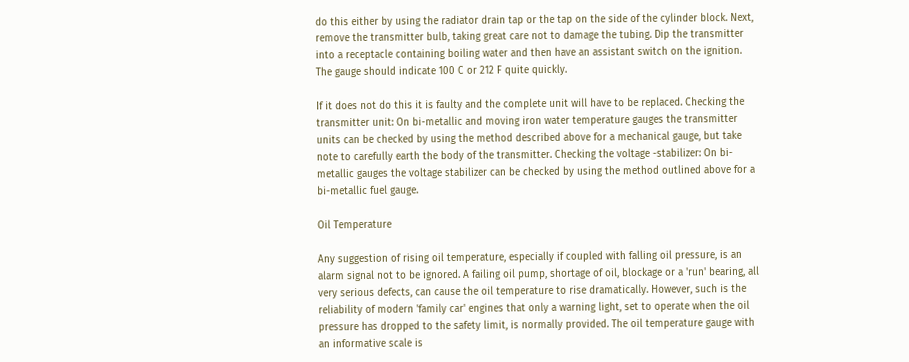do this either by using the radiator drain tap or the tap on the side of the cylinder block. Next, remove the transmitter bulb, taking great care not to damage the tubing. Dip the transmitter into a receptacle containing boiling water and then have an assistant switch on the ignition. The gauge should indicate 100 C or 212 F quite quickly.

If it does not do this it is faulty and the complete unit will have to be replaced. Checking the transmitter unit: On bi-metallic and moving iron water temperature gauges the transmitter units can be checked by using the method described above for a mechanical gauge, but take note to carefully earth the body of the transmitter. Checking the voltage -stabilizer: On bi-metallic gauges the voltage stabilizer can be checked by using the method outlined above for a bi-metallic fuel gauge.

Oil Temperature

Any suggestion of rising oil temperature, especially if coupled with falling oil pressure, is an alarm signal not to be ignored. A failing oil pump, shortage of oil, blockage or a 'run' bearing, all very serious defects, can cause the oil temperature to rise dramatically. However, such is the reliability of modern 'family car' engines that only a warning light, set to operate when the oil pressure has dropped to the safety limit, is normally provided. The oil temperature gauge with an informative scale is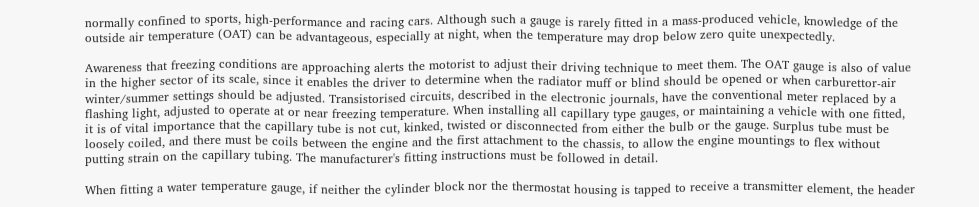normally confined to sports, high-performance and racing cars. Although such a gauge is rarely fitted in a mass-produced vehicle, knowledge of the outside air temperature (OAT) can be advantageous, especially at night, when the temperature may drop below zero quite unexpectedly.

Awareness that freezing conditions are approaching alerts the motorist to adjust their driving technique to meet them. The OAT gauge is also of value in the higher sector of its scale, since it enables the driver to determine when the radiator muff or blind should be opened or when carburettor-air winter/summer settings should be adjusted. Transistorised circuits, described in the electronic journals, have the conventional meter replaced by a flashing light, adjusted to operate at or near freezing temperature. When installing all capillary type gauges, or maintaining a vehicle with one fitted, it is of vital importance that the capillary tube is not cut, kinked, twisted or disconnected from either the bulb or the gauge. Surplus tube must be loosely coiled, and there must be coils between the engine and the first attachment to the chassis, to allow the engine mountings to flex without putting strain on the capillary tubing. The manufacturer's fitting instructions must be followed in detail.

When fitting a water temperature gauge, if neither the cylinder block nor the thermostat housing is tapped to receive a transmitter element, the header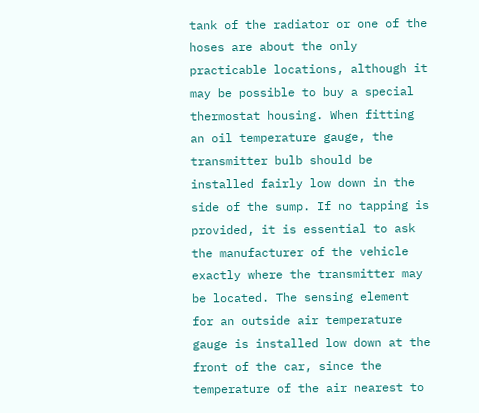tank of the radiator or one of the hoses are about the only practicable locations, although it may be possible to buy a special thermostat housing. When fitting an oil temperature gauge, the transmitter bulb should be installed fairly low down in the side of the sump. If no tapping is provided, it is essential to ask the manufacturer of the vehicle exactly where the transmitter may be located. The sensing element for an outside air temperature gauge is installed low down at the front of the car, since the temperature of the air nearest to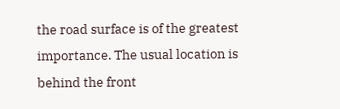the road surface is of the greatest importance. The usual location is behind the front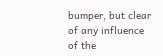bumper, but clear of any influence of the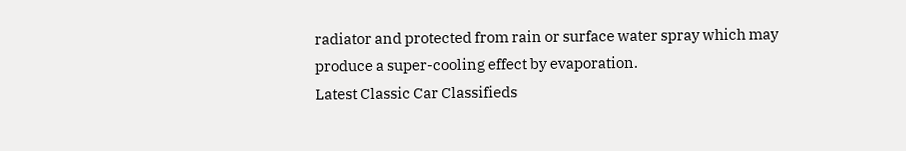radiator and protected from rain or surface water spray which may produce a super-cooling effect by evaporation.
Latest Classic Car Classifieds